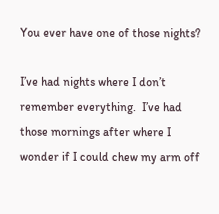You ever have one of those nights?

I’ve had nights where I don’t remember everything.  I’ve had those mornings after where I wonder if I could chew my arm off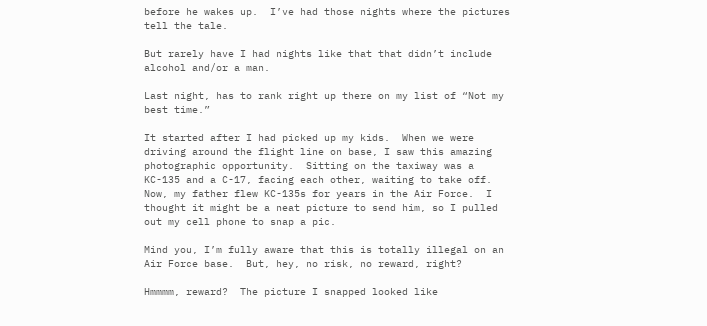before he wakes up.  I’ve had those nights where the pictures tell the tale.

But rarely have I had nights like that that didn’t include alcohol and/or a man.

Last night, has to rank right up there on my list of “Not my best time.”

It started after I had picked up my kids.  When we were driving around the flight line on base, I saw this amazing photographic opportunity.  Sitting on the taxiway was a KC-135 and a C-17, facing each other, waiting to take off.  Now, my father flew KC-135s for years in the Air Force.  I thought it might be a neat picture to send him, so I pulled out my cell phone to snap a pic.

Mind you, I’m fully aware that this is totally illegal on an Air Force base.  But, hey, no risk, no reward, right?

Hmmmm, reward?  The picture I snapped looked like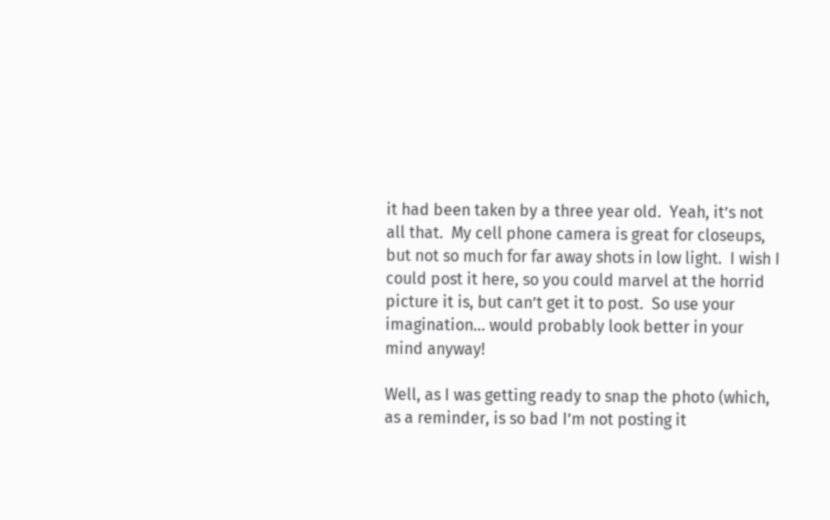it had been taken by a three year old.  Yeah, it’s not all that.  My cell phone camera is great for closeups, but not so much for far away shots in low light.  I wish I could post it here, so you could marvel at the horrid picture it is, but can’t get it to post.  So use your imagination… would probably look better in your mind anyway!

Well, as I was getting ready to snap the photo (which, as a reminder, is so bad I’m not posting it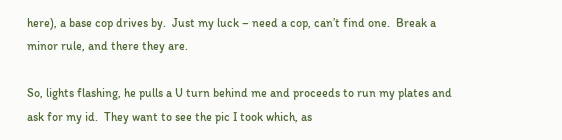here), a base cop drives by.  Just my luck – need a cop, can’t find one.  Break a minor rule, and there they are.

So, lights flashing, he pulls a U turn behind me and proceeds to run my plates and ask for my id.  They want to see the pic I took which, as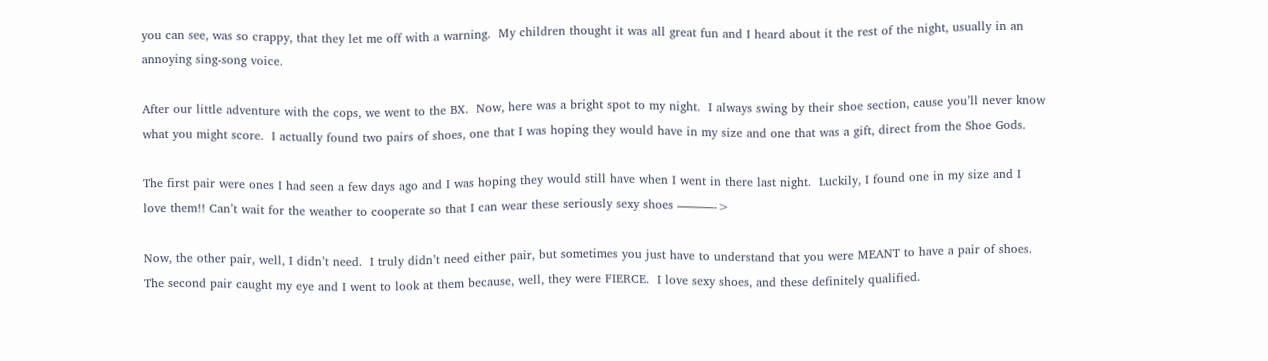you can see, was so crappy, that they let me off with a warning.  My children thought it was all great fun and I heard about it the rest of the night, usually in an annoying sing-song voice.

After our little adventure with the cops, we went to the BX.  Now, here was a bright spot to my night.  I always swing by their shoe section, cause you’ll never know what you might score.  I actually found two pairs of shoes, one that I was hoping they would have in my size and one that was a gift, direct from the Shoe Gods.

The first pair were ones I had seen a few days ago and I was hoping they would still have when I went in there last night.  Luckily, I found one in my size and I love them!! Can’t wait for the weather to cooperate so that I can wear these seriously sexy shoes ———->

Now, the other pair, well, I didn’t need.  I truly didn’t need either pair, but sometimes you just have to understand that you were MEANT to have a pair of shoes.  The second pair caught my eye and I went to look at them because, well, they were FIERCE.  I love sexy shoes, and these definitely qualified.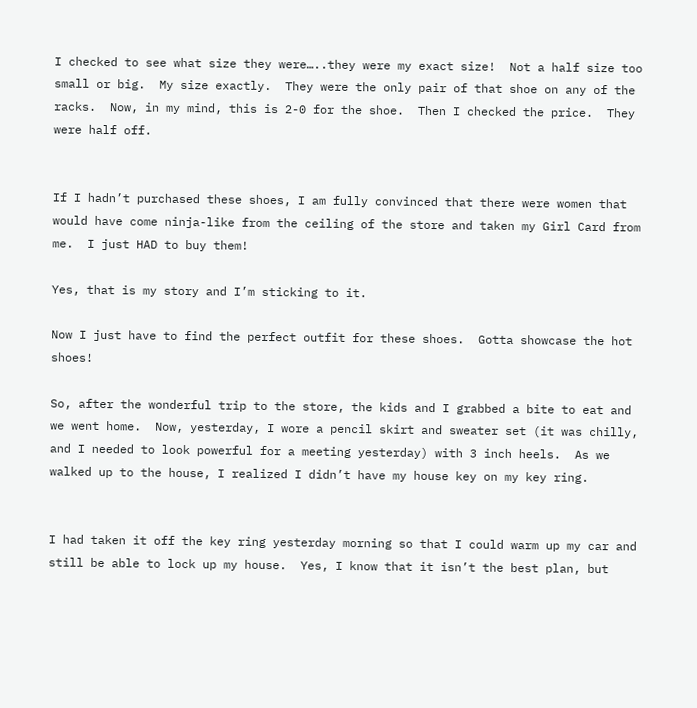I checked to see what size they were…..they were my exact size!  Not a half size too small or big.  My size exactly.  They were the only pair of that shoe on any of the racks.  Now, in my mind, this is 2-0 for the shoe.  Then I checked the price.  They were half off.


If I hadn’t purchased these shoes, I am fully convinced that there were women that would have come ninja-like from the ceiling of the store and taken my Girl Card from me.  I just HAD to buy them!

Yes, that is my story and I’m sticking to it.

Now I just have to find the perfect outfit for these shoes.  Gotta showcase the hot shoes!

So, after the wonderful trip to the store, the kids and I grabbed a bite to eat and we went home.  Now, yesterday, I wore a pencil skirt and sweater set (it was chilly, and I needed to look powerful for a meeting yesterday) with 3 inch heels.  As we walked up to the house, I realized I didn’t have my house key on my key ring.


I had taken it off the key ring yesterday morning so that I could warm up my car and still be able to lock up my house.  Yes, I know that it isn’t the best plan, but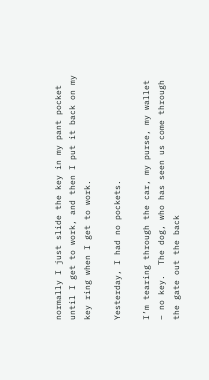normally I just slide the key in my pant pocket until I get to work, and then I put it back on my key ring when I get to work.

Yesterday, I had no pockets.

I’m tearing through the car, my purse, my wallet – no key.  The dog, who has seen us come through the gate out the back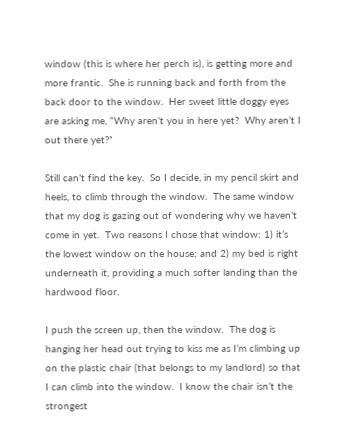window (this is where her perch is), is getting more and more frantic.  She is running back and forth from the back door to the window.  Her sweet little doggy eyes are asking me, “Why aren’t you in here yet?  Why aren’t I out there yet?”

Still can’t find the key.  So I decide, in my pencil skirt and heels, to climb through the window.  The same window that my dog is gazing out of wondering why we haven’t come in yet.  Two reasons I chose that window: 1) it’s the lowest window on the house; and 2) my bed is right underneath it, providing a much softer landing than the hardwood floor.

I push the screen up, then the window.  The dog is hanging her head out trying to kiss me as I’m climbing up on the plastic chair (that belongs to my landlord) so that I can climb into the window.  I know the chair isn’t the strongest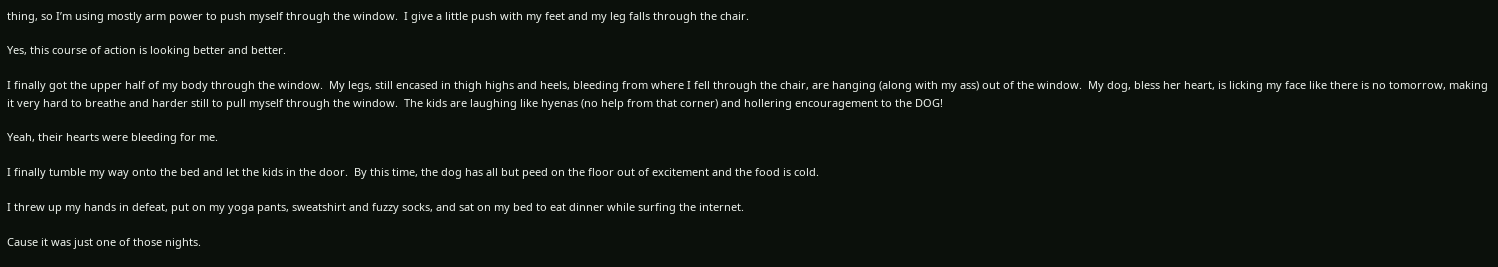thing, so I’m using mostly arm power to push myself through the window.  I give a little push with my feet and my leg falls through the chair.

Yes, this course of action is looking better and better.

I finally got the upper half of my body through the window.  My legs, still encased in thigh highs and heels, bleeding from where I fell through the chair, are hanging (along with my ass) out of the window.  My dog, bless her heart, is licking my face like there is no tomorrow, making it very hard to breathe and harder still to pull myself through the window.  The kids are laughing like hyenas (no help from that corner) and hollering encouragement to the DOG!

Yeah, their hearts were bleeding for me.

I finally tumble my way onto the bed and let the kids in the door.  By this time, the dog has all but peed on the floor out of excitement and the food is cold.

I threw up my hands in defeat, put on my yoga pants, sweatshirt and fuzzy socks, and sat on my bed to eat dinner while surfing the internet.

Cause it was just one of those nights.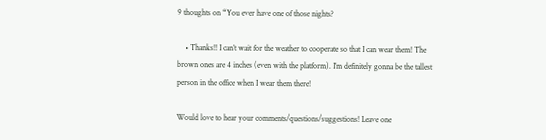9 thoughts on “You ever have one of those nights?

    • Thanks!! I can’t wait for the weather to cooperate so that I can wear them! The brown ones are 4 inches (even with the platform). I’m definitely gonna be the tallest person in the office when I wear them there!

Would love to hear your comments/questions/suggestions! Leave one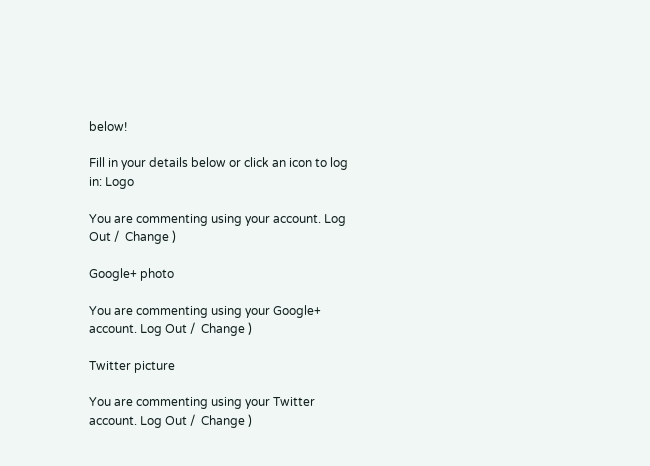below!

Fill in your details below or click an icon to log in: Logo

You are commenting using your account. Log Out /  Change )

Google+ photo

You are commenting using your Google+ account. Log Out /  Change )

Twitter picture

You are commenting using your Twitter account. Log Out /  Change )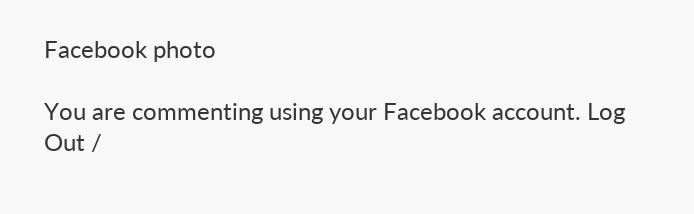Facebook photo

You are commenting using your Facebook account. Log Out /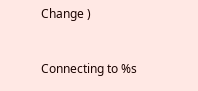Change )


Connecting to %s